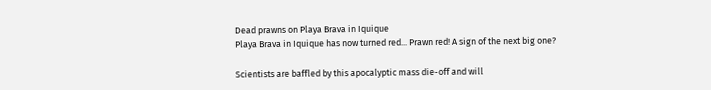Dead prawns on Playa Brava in Iquique
Playa Brava in Iquique has now turned red... Prawn red! A sign of the next big one?

Scientists are baffled by this apocalyptic mass die-off and will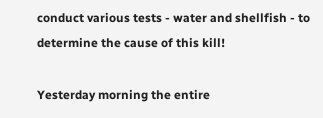conduct various tests - water and shellfish - to determine the cause of this kill!

Yesterday morning the entire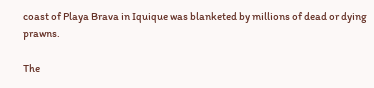coast of Playa Brava in Iquique was blanketed by millions of dead or dying prawns.

The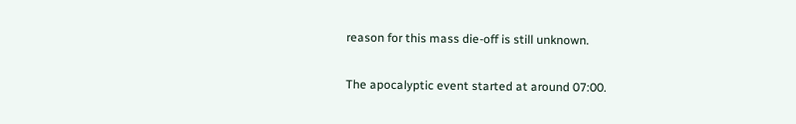reason for this mass die-off is still unknown.

The apocalyptic event started at around 07:00.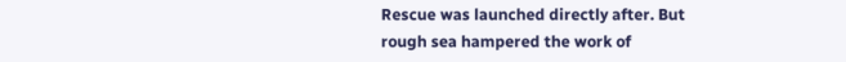Rescue was launched directly after. But rough sea hampered the work of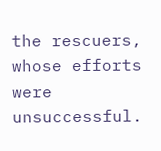the rescuers, whose efforts were unsuccessful.